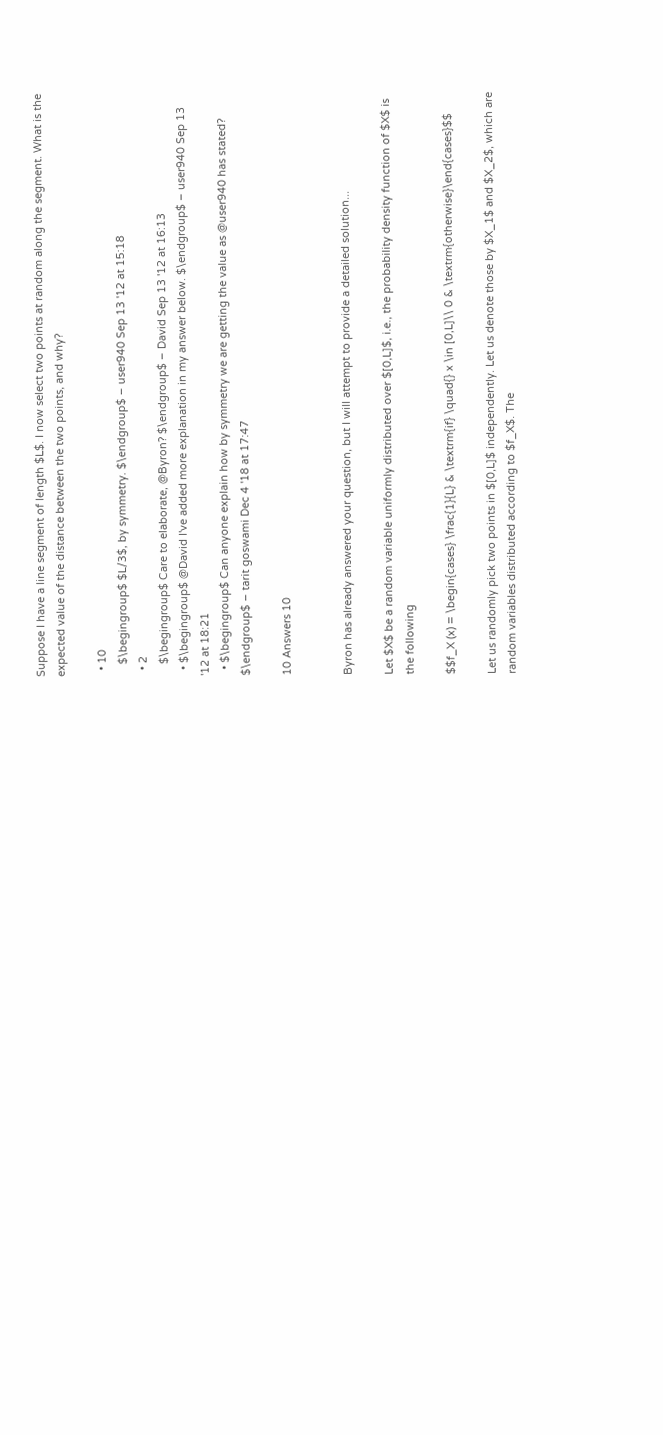Suppose I have a line segment of length $L$. I now select two points at random along the segment. What is the expected value of the distance between the two points, and why?

  • 10
    $\begingroup$ $L/3$, by symmetry. $\endgroup$ – user940 Sep 13 '12 at 15:18
  • 2
    $\begingroup$ Care to elaborate, @Byron? $\endgroup$ – David Sep 13 '12 at 16:13
  • $\begingroup$ @David I've added more explanation in my answer below. $\endgroup$ – user940 Sep 13 '12 at 18:21
  • $\begingroup$ Can anyone explain how by symmetry we are getting the value as @user940 has stated? $\endgroup$ – tarit goswami Dec 4 '18 at 17:47

10 Answers 10


Byron has already answered your question, but I will attempt to provide a detailed solution...

Let $X$ be a random variable uniformly distributed over $[0,L]$, i.e., the probability density function of $X$ is the following

$$f_X (x) = \begin{cases} \frac{1}{L} & \textrm{if} \quad{} x \in [0,L]\\ 0 & \textrm{otherwise}\end{cases}$$

Let us randomly pick two points in $[0,L]$ independently. Let us denote those by $X_1$ and $X_2$, which are random variables distributed according to $f_X$. The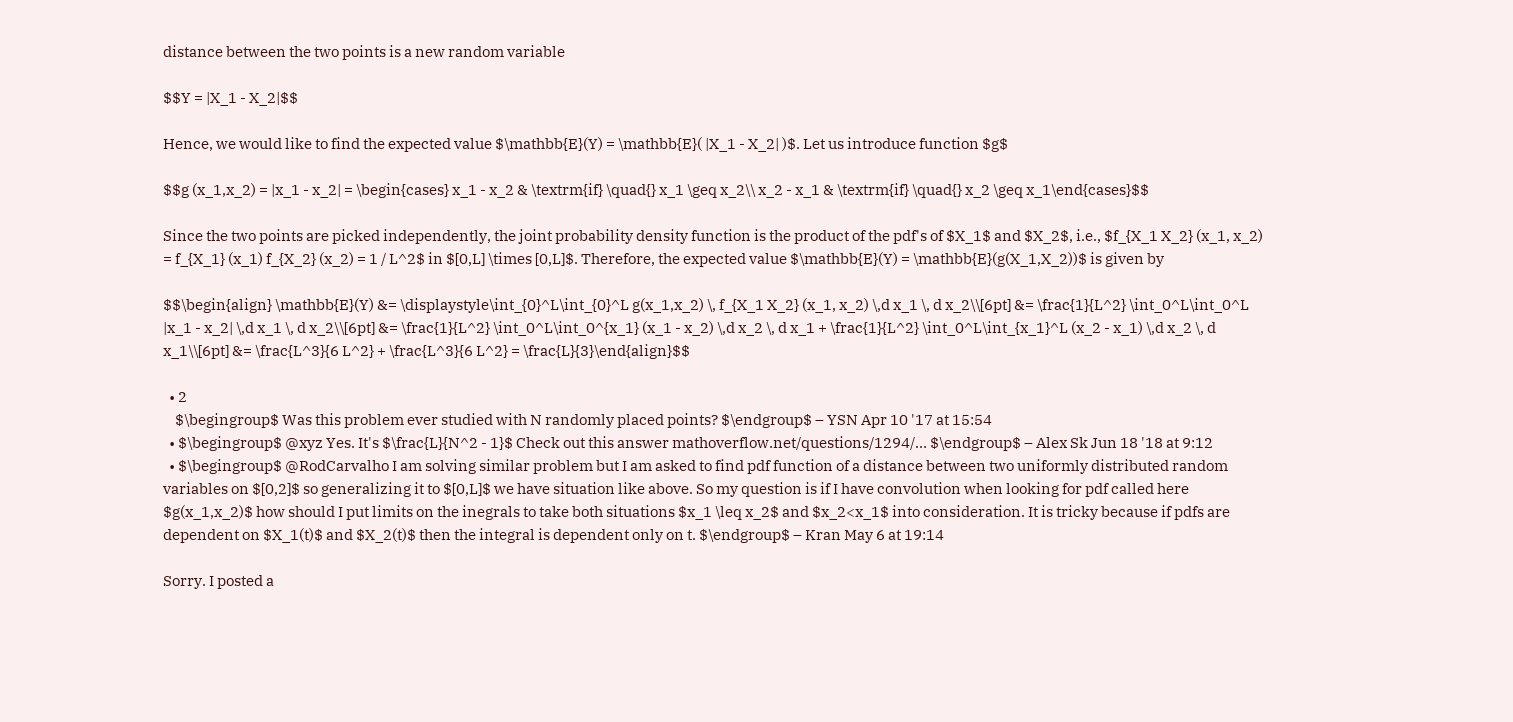distance between the two points is a new random variable

$$Y = |X_1 - X_2|$$

Hence, we would like to find the expected value $\mathbb{E}(Y) = \mathbb{E}( |X_1 - X_2| )$. Let us introduce function $g$

$$g (x_1,x_2) = |x_1 - x_2| = \begin{cases} x_1 - x_2 & \textrm{if} \quad{} x_1 \geq x_2\\ x_2 - x_1 & \textrm{if} \quad{} x_2 \geq x_1\end{cases}$$

Since the two points are picked independently, the joint probability density function is the product of the pdf's of $X_1$ and $X_2$, i.e., $f_{X_1 X_2} (x_1, x_2) = f_{X_1} (x_1) f_{X_2} (x_2) = 1 / L^2$ in $[0,L] \times [0,L]$. Therefore, the expected value $\mathbb{E}(Y) = \mathbb{E}(g(X_1,X_2))$ is given by

$$\begin{align} \mathbb{E}(Y) &= \displaystyle\int_{0}^L\int_{0}^L g(x_1,x_2) \, f_{X_1 X_2} (x_1, x_2) \,d x_1 \, d x_2\\[6pt] &= \frac{1}{L^2} \int_0^L\int_0^L |x_1 - x_2| \,d x_1 \, d x_2\\[6pt] &= \frac{1}{L^2} \int_0^L\int_0^{x_1} (x_1 - x_2) \,d x_2 \, d x_1 + \frac{1}{L^2} \int_0^L\int_{x_1}^L (x_2 - x_1) \,d x_2 \, d x_1\\[6pt] &= \frac{L^3}{6 L^2} + \frac{L^3}{6 L^2} = \frac{L}{3}\end{align}$$

  • 2
    $\begingroup$ Was this problem ever studied with N randomly placed points? $\endgroup$ – YSN Apr 10 '17 at 15:54
  • $\begingroup$ @xyz Yes. It's $\frac{L}{N^2 - 1}$ Check out this answer mathoverflow.net/questions/1294/… $\endgroup$ – Alex Sk Jun 18 '18 at 9:12
  • $\begingroup$ @RodCarvalho I am solving similar problem but I am asked to find pdf function of a distance between two uniformly distributed random variables on $[0,2]$ so generalizing it to $[0,L]$ we have situation like above. So my question is if I have convolution when looking for pdf called here $g(x_1,x_2)$ how should I put limits on the inegrals to take both situations $x_1 \leq x_2$ and $x_2<x_1$ into consideration. It is tricky because if pdfs are dependent on $X_1(t)$ and $X_2(t)$ then the integral is dependent only on t. $\endgroup$ – Kran May 6 at 19:14

Sorry. I posted a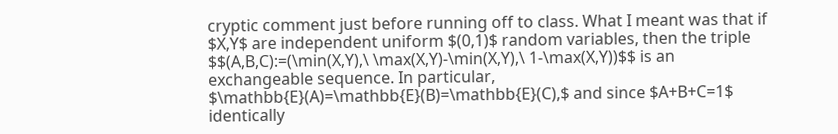cryptic comment just before running off to class. What I meant was that if $X,Y$ are independent uniform $(0,1)$ random variables, then the triple $$(A,B,C):=(\min(X,Y),\ \max(X,Y)-\min(X,Y),\ 1-\max(X,Y))$$ is an exchangeable sequence. In particular, $\mathbb{E}(A)=\mathbb{E}(B)=\mathbb{E}(C),$ and since $A+B+C=1$ identically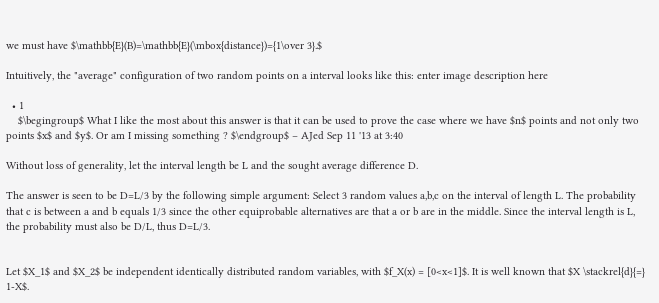we must have $\mathbb{E}(B)=\mathbb{E}(\mbox{distance})={1\over 3}.$

Intuitively, the "average" configuration of two random points on a interval looks like this: enter image description here

  • 1
    $\begingroup$ What I like the most about this answer is that it can be used to prove the case where we have $n$ points and not only two points $x$ and $y$. Or am I missing something ? $\endgroup$ – AJed Sep 11 '13 at 3:40

Without loss of generality, let the interval length be L and the sought average difference D.

The answer is seen to be D=L/3 by the following simple argument: Select 3 random values a,b,c on the interval of length L. The probability that c is between a and b equals 1/3 since the other equiprobable alternatives are that a or b are in the middle. Since the interval length is L, the probability must also be D/L, thus D=L/3.


Let $X_1$ and $X_2$ be independent identically distributed random variables, with $f_X(x) = [0<x<1]$. It is well known that $X \stackrel{d}{=} 1-X$.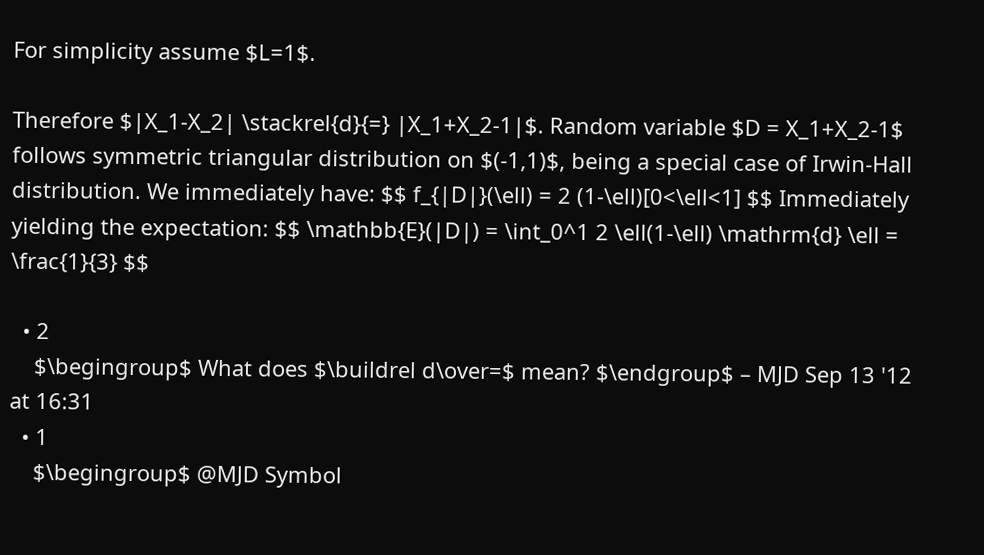For simplicity assume $L=1$.

Therefore $|X_1-X_2| \stackrel{d}{=} |X_1+X_2-1|$. Random variable $D = X_1+X_2-1$ follows symmetric triangular distribution on $(-1,1)$, being a special case of Irwin-Hall distribution. We immediately have: $$ f_{|D|}(\ell) = 2 (1-\ell)[0<\ell<1] $$ Immediately yielding the expectation: $$ \mathbb{E}(|D|) = \int_0^1 2 \ell(1-\ell) \mathrm{d} \ell = \frac{1}{3} $$

  • 2
    $\begingroup$ What does $\buildrel d\over=$ mean? $\endgroup$ – MJD Sep 13 '12 at 16:31
  • 1
    $\begingroup$ @MJD Symbol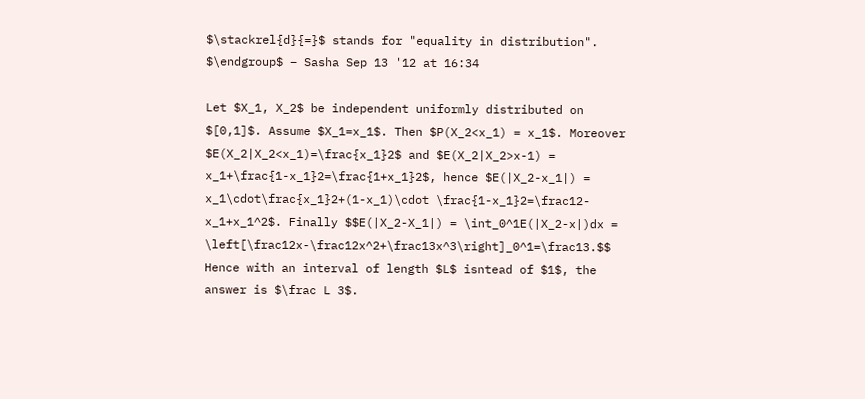$\stackrel{d}{=}$ stands for "equality in distribution". $\endgroup$ – Sasha Sep 13 '12 at 16:34

Let $X_1, X_2$ be independent uniformly distributed on $[0,1]$. Assume $X_1=x_1$. Then $P(X_2<x_1) = x_1$. Moreover $E(X_2|X_2<x_1)=\frac{x_1}2$ and $E(X_2|X_2>x-1) = x_1+\frac{1-x_1}2=\frac{1+x_1}2$, hence $E(|X_2-x_1|) = x_1\cdot\frac{x_1}2+(1-x_1)\cdot \frac{1-x_1}2=\frac12-x_1+x_1^2$. Finally $$E(|X_2-X_1|) = \int_0^1E(|X_2-x|)dx = \left[\frac12x-\frac12x^2+\frac13x^3\right]_0^1=\frac13.$$ Hence with an interval of length $L$ isntead of $1$, the answer is $\frac L 3$.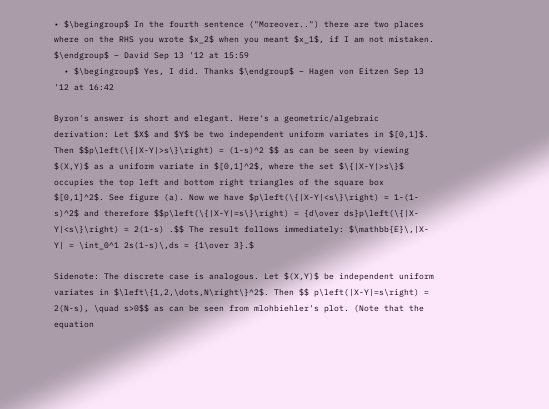• $\begingroup$ In the fourth sentence ("Moreover..") there are two places where on the RHS you wrote $x_2$ when you meant $x_1$, if I am not mistaken. $\endgroup$ – David Sep 13 '12 at 15:59
  • $\begingroup$ Yes, I did. Thanks $\endgroup$ – Hagen von Eitzen Sep 13 '12 at 16:42

Byron's answer is short and elegant. Here's a geometric/algebraic derivation: Let $X$ and $Y$ be two independent uniform variates in $[0,1]$. Then $$p\left(\{|X-Y|>s\}\right) = (1-s)^2 $$ as can be seen by viewing $(X,Y)$ as a uniform variate in $[0,1]^2$, where the set $\{|X-Y|>s\}$ occupies the top left and bottom right triangles of the square box $[0,1]^2$. See figure (a). Now we have $p\left(\{|X-Y|<s\}\right) = 1-(1-s)^2$ and therefore $$p\left(\{|X-Y|=s\}\right) = {d\over ds}p\left(\{|X-Y|<s\}\right) = 2(1-s) .$$ The result follows immediately: $\mathbb{E}\,|X-Y| = \int_0^1 2s(1-s)\,ds = {1\over 3}.$

Sidenote: The discrete case is analogous. Let $(X,Y)$ be independent uniform variates in $\left\{1,2,\dots,N\right\}^2$. Then $$ p\left(|X-Y|=s\right) = 2(N-s), \quad s>0$$ as can be seen from mlohbiehler's plot. (Note that the equation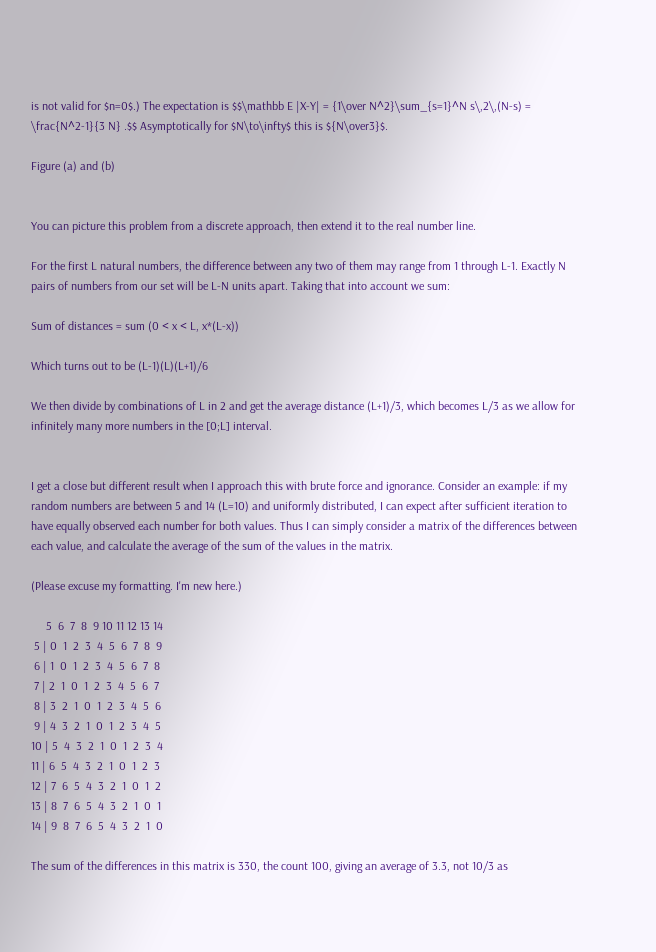is not valid for $n=0$.) The expectation is $$\mathbb E |X-Y| = {1\over N^2}\sum_{s=1}^N s\,2\,(N-s) = \frac{N^2-1}{3 N} .$$ Asymptotically for $N\to\infty$ this is ${N\over3}$.

Figure (a) and (b)


You can picture this problem from a discrete approach, then extend it to the real number line.

For the first L natural numbers, the difference between any two of them may range from 1 through L-1. Exactly N pairs of numbers from our set will be L-N units apart. Taking that into account we sum:

Sum of distances = sum (0 < x < L, x*(L-x))

Which turns out to be (L-1)(L)(L+1)/6

We then divide by combinations of L in 2 and get the average distance (L+1)/3, which becomes L/3 as we allow for infinitely many more numbers in the [0;L] interval.


I get a close but different result when I approach this with brute force and ignorance. Consider an example: if my random numbers are between 5 and 14 (L=10) and uniformly distributed, I can expect after sufficient iteration to have equally observed each number for both values. Thus I can simply consider a matrix of the differences between each value, and calculate the average of the sum of the values in the matrix.

(Please excuse my formatting. I'm new here.)

     5  6  7  8  9 10 11 12 13 14
 5 | 0  1  2  3  4  5  6  7  8  9
 6 | 1  0  1  2  3  4  5  6  7  8
 7 | 2  1  0  1  2  3  4  5  6  7
 8 | 3  2  1  0  1  2  3  4  5  6
 9 | 4  3  2  1  0  1  2  3  4  5
10 | 5  4  3  2  1  0  1  2  3  4
11 | 6  5  4  3  2  1  0  1  2  3
12 | 7  6  5  4  3  2  1  0  1  2
13 | 8  7  6  5  4  3  2  1  0  1
14 | 9  8  7  6  5  4  3  2  1  0

The sum of the differences in this matrix is 330, the count 100, giving an average of 3.3, not 10/3 as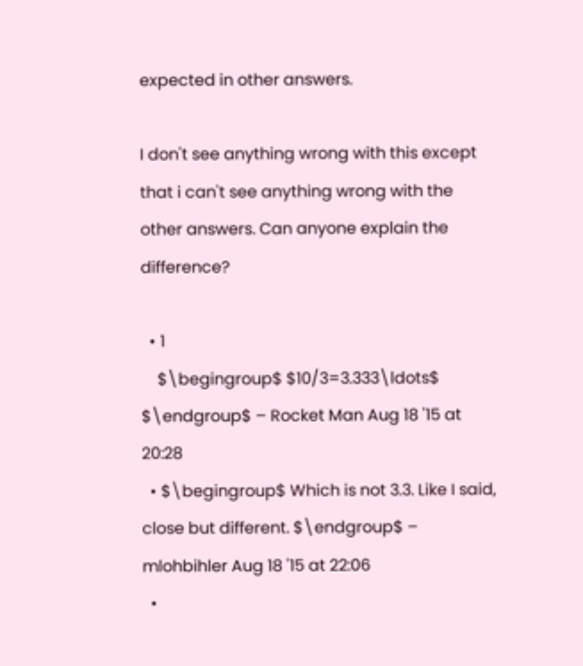expected in other answers.

I don't see anything wrong with this except that i can't see anything wrong with the other answers. Can anyone explain the difference?

  • 1
    $\begingroup$ $10/3=3.333\ldots$ $\endgroup$ – Rocket Man Aug 18 '15 at 20:28
  • $\begingroup$ Which is not 3.3. Like I said, close but different. $\endgroup$ – mlohbihler Aug 18 '15 at 22:06
  •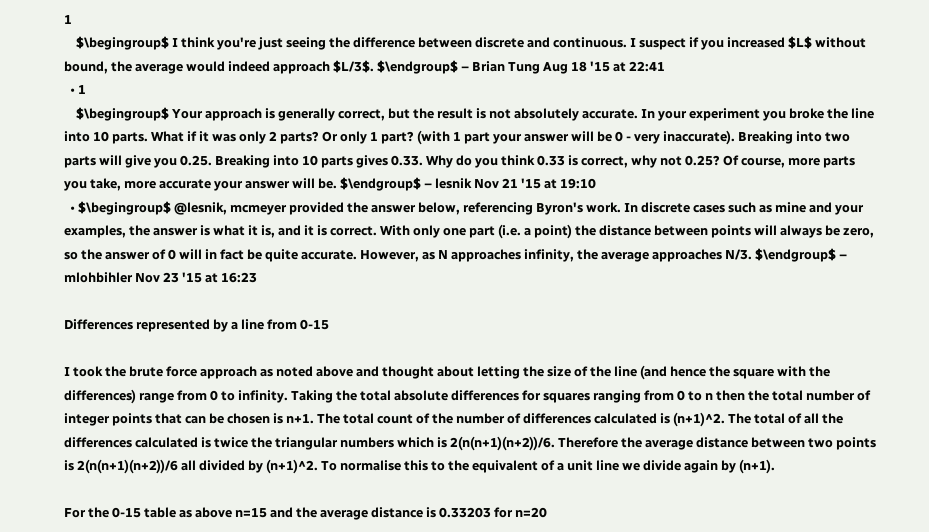1
    $\begingroup$ I think you're just seeing the difference between discrete and continuous. I suspect if you increased $L$ without bound, the average would indeed approach $L/3$. $\endgroup$ – Brian Tung Aug 18 '15 at 22:41
  • 1
    $\begingroup$ Your approach is generally correct, but the result is not absolutely accurate. In your experiment you broke the line into 10 parts. What if it was only 2 parts? Or only 1 part? (with 1 part your answer will be 0 - very inaccurate). Breaking into two parts will give you 0.25. Breaking into 10 parts gives 0.33. Why do you think 0.33 is correct, why not 0.25? Of course, more parts you take, more accurate your answer will be. $\endgroup$ – lesnik Nov 21 '15 at 19:10
  • $\begingroup$ @lesnik, mcmeyer provided the answer below, referencing Byron's work. In discrete cases such as mine and your examples, the answer is what it is, and it is correct. With only one part (i.e. a point) the distance between points will always be zero, so the answer of 0 will in fact be quite accurate. However, as N approaches infinity, the average approaches N/3. $\endgroup$ – mlohbihler Nov 23 '15 at 16:23

Differences represented by a line from 0-15

I took the brute force approach as noted above and thought about letting the size of the line (and hence the square with the differences) range from 0 to infinity. Taking the total absolute differences for squares ranging from 0 to n then the total number of integer points that can be chosen is n+1. The total count of the number of differences calculated is (n+1)^2. The total of all the differences calculated is twice the triangular numbers which is 2(n(n+1)(n+2))/6. Therefore the average distance between two points is 2(n(n+1)(n+2))/6 all divided by (n+1)^2. To normalise this to the equivalent of a unit line we divide again by (n+1).

For the 0-15 table as above n=15 and the average distance is 0.33203 for n=20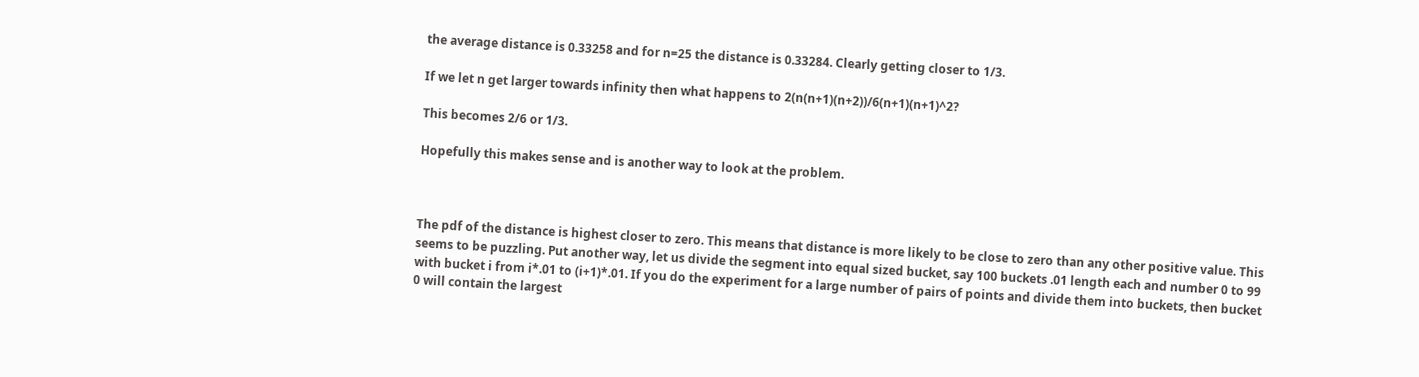the average distance is 0.33258 and for n=25 the distance is 0.33284. Clearly getting closer to 1/3.

If we let n get larger towards infinity then what happens to 2(n(n+1)(n+2))/6(n+1)(n+1)^2?

This becomes 2/6 or 1/3.

Hopefully this makes sense and is another way to look at the problem.



The pdf of the distance is highest closer to zero. This means that distance is more likely to be close to zero than any other positive value. This seems to be puzzling. Put another way, let us divide the segment into equal sized bucket, say 100 buckets .01 length each and number 0 to 99 with bucket i from i*.01 to (i+1)*.01. If you do the experiment for a large number of pairs of points and divide them into buckets, then bucket 0 will contain the largest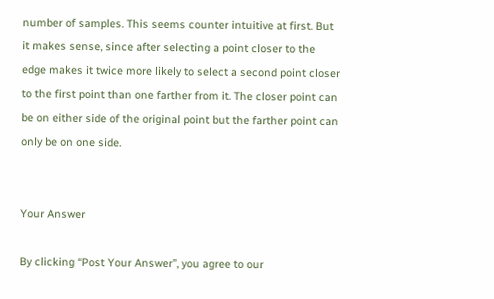number of samples. This seems counter intuitive at first. But it makes sense, since after selecting a point closer to the edge makes it twice more likely to select a second point closer to the first point than one farther from it. The closer point can be on either side of the original point but the farther point can only be on one side.


Your Answer

By clicking “Post Your Answer”, you agree to our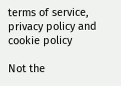terms of service, privacy policy and cookie policy

Not the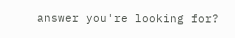answer you're looking for?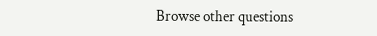Browse other questions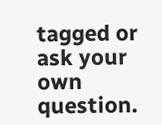tagged or ask your own question.